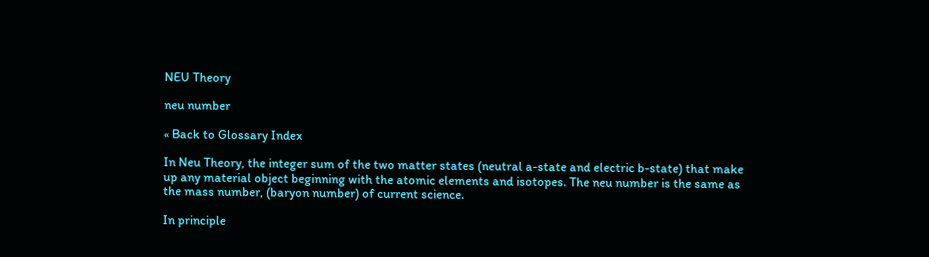NEU Theory

neu number

« Back to Glossary Index

In Neu Theory, the integer sum of the two matter states (neutral a-state and electric b-state) that make up any material object beginning with the atomic elements and isotopes. The neu number is the same as the mass number, (baryon number) of current science.

In principle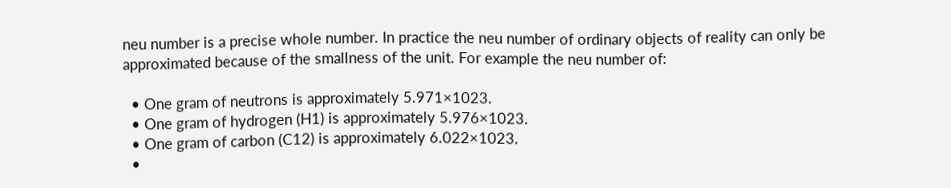neu number is a precise whole number. In practice the neu number of ordinary objects of reality can only be approximated because of the smallness of the unit. For example the neu number of:

  • One gram of neutrons is approximately 5.971×1023.
  • One gram of hydrogen (H1) is approximately 5.976×1023.
  • One gram of carbon (C12) is approximately 6.022×1023.
  •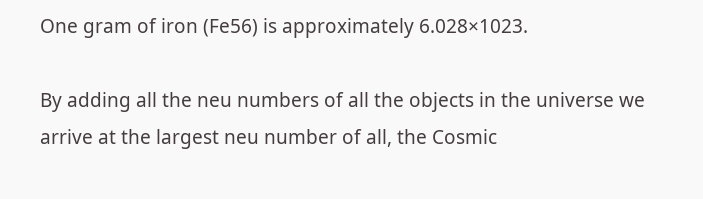One gram of iron (Fe56) is approximately 6.028×1023.

By adding all the neu numbers of all the objects in the universe we arrive at the largest neu number of all, the Cosmic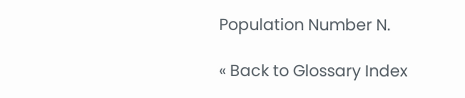Population Number N.

« Back to Glossary Index